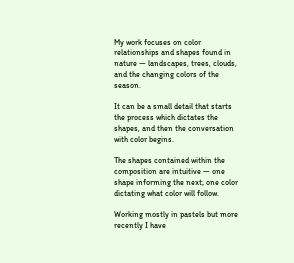My work focuses on color relationships and shapes found in nature — landscapes, trees, clouds, and the changing colors of the season.

It can be a small detail that starts the process which dictates the shapes, and then the conversation with color begins.

The shapes contained within the composition are intuitive — one shape informing the next; one color dictating what color will follow.

Working mostly in pastels but more recently I have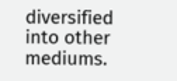diversified into other mediums.